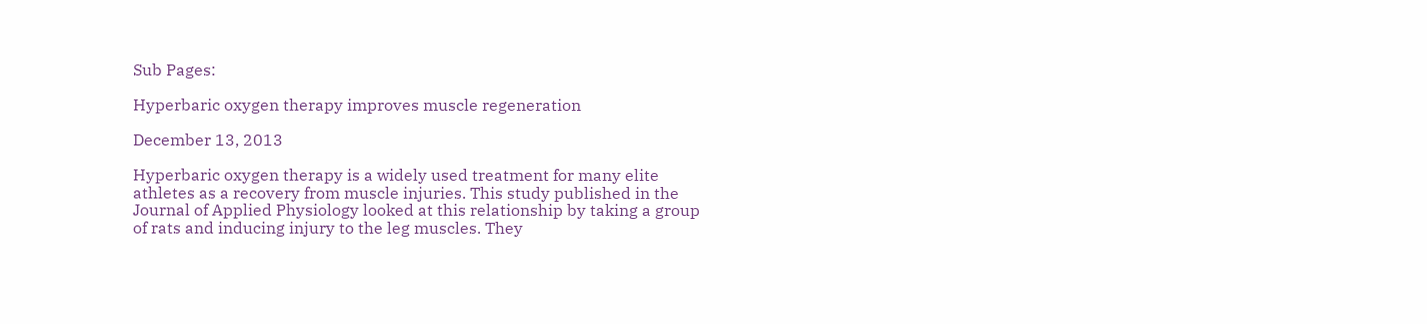Sub Pages:

Hyperbaric oxygen therapy improves muscle regeneration

December 13, 2013

Hyperbaric oxygen therapy is a widely used treatment for many elite athletes as a recovery from muscle injuries. This study published in the Journal of Applied Physiology looked at this relationship by taking a group of rats and inducing injury to the leg muscles. They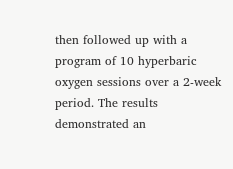then followed up with a program of 10 hyperbaric oxygen sessions over a 2-week period. The results demonstrated an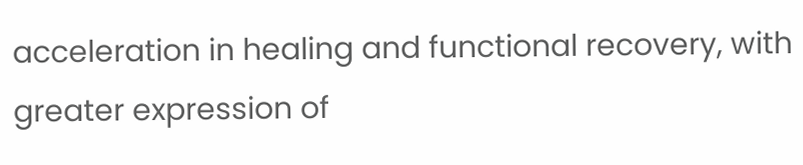acceleration in healing and functional recovery, with greater expression of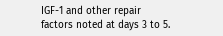IGF-1 and other repair factors noted at days 3 to 5.